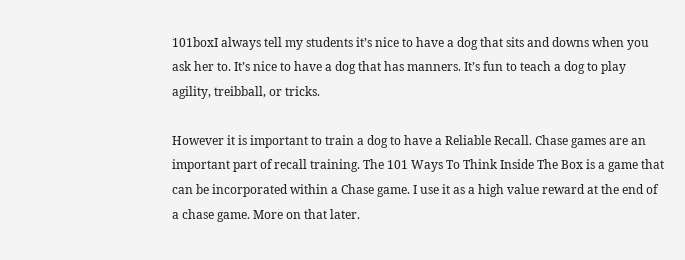101boxI always tell my students it’s nice to have a dog that sits and downs when you ask her to. It’s nice to have a dog that has manners. It’s fun to teach a dog to play agility, treibball, or tricks.

However it is important to train a dog to have a Reliable Recall. Chase games are an important part of recall training. The 101 Ways To Think Inside The Box is a game that can be incorporated within a Chase game. I use it as a high value reward at the end of a chase game. More on that later.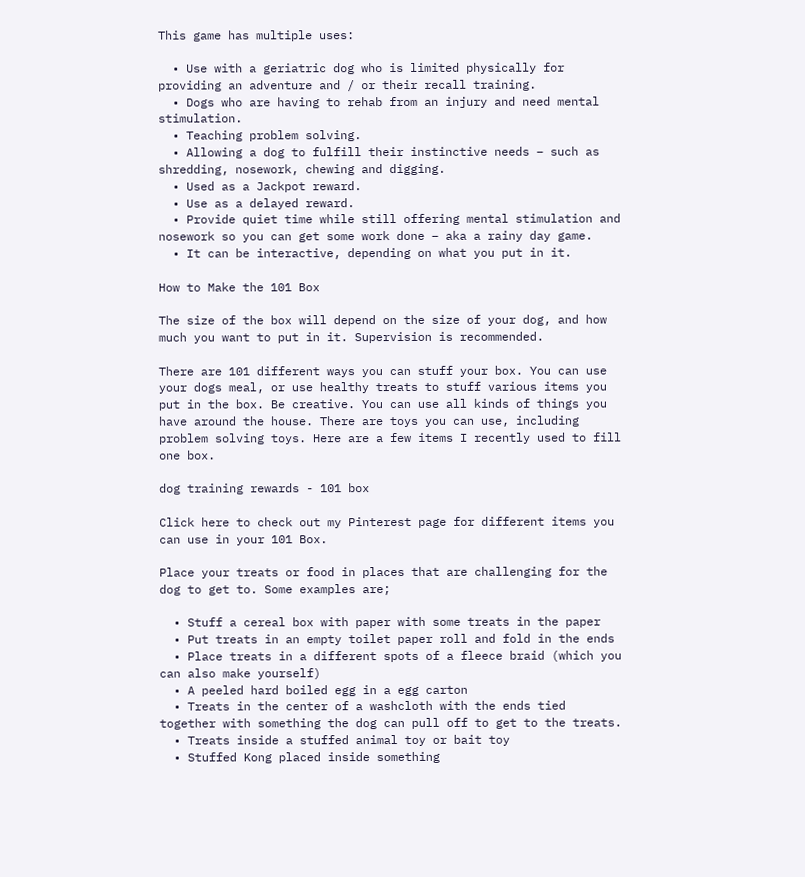This game has multiple uses:

  • Use with a geriatric dog who is limited physically for providing an adventure and / or their recall training.
  • Dogs who are having to rehab from an injury and need mental stimulation.
  • Teaching problem solving.
  • Allowing a dog to fulfill their instinctive needs – such as shredding, nosework, chewing and digging.
  • Used as a Jackpot reward.
  • Use as a delayed reward.
  • Provide quiet time while still offering mental stimulation and nosework so you can get some work done – aka a rainy day game.
  • It can be interactive, depending on what you put in it.

How to Make the 101 Box

The size of the box will depend on the size of your dog, and how much you want to put in it. Supervision is recommended.

There are 101 different ways you can stuff your box. You can use your dogs meal, or use healthy treats to stuff various items you put in the box. Be creative. You can use all kinds of things you have around the house. There are toys you can use, including problem solving toys. Here are a few items I recently used to fill one box.

dog training rewards - 101 box

Click here to check out my Pinterest page for different items you can use in your 101 Box.

Place your treats or food in places that are challenging for the dog to get to. Some examples are;

  • Stuff a cereal box with paper with some treats in the paper
  • Put treats in an empty toilet paper roll and fold in the ends
  • Place treats in a different spots of a fleece braid (which you can also make yourself)
  • A peeled hard boiled egg in a egg carton
  • Treats in the center of a washcloth with the ends tied together with something the dog can pull off to get to the treats.
  • Treats inside a stuffed animal toy or bait toy
  • Stuffed Kong placed inside something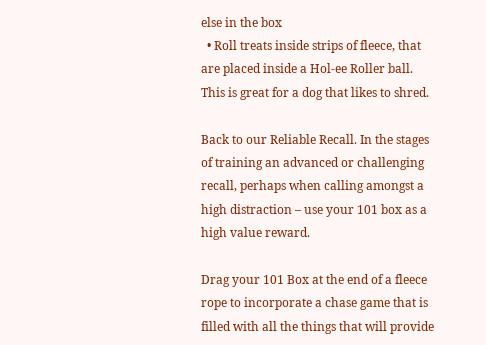else in the box
  • Roll treats inside strips of fleece, that are placed inside a Hol-ee Roller ball. This is great for a dog that likes to shred.

Back to our Reliable Recall. In the stages of training an advanced or challenging recall, perhaps when calling amongst a high distraction – use your 101 box as a high value reward.

Drag your 101 Box at the end of a fleece rope to incorporate a chase game that is filled with all the things that will provide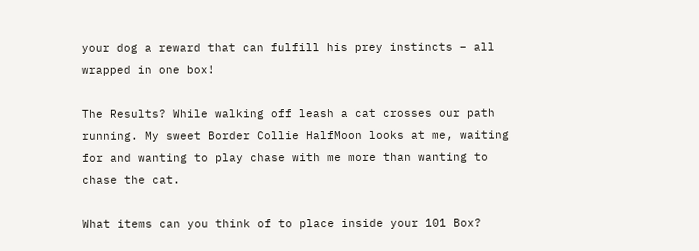your dog a reward that can fulfill his prey instincts – all wrapped in one box!

The Results? While walking off leash a cat crosses our path running. My sweet Border Collie HalfMoon looks at me, waiting for and wanting to play chase with me more than wanting to chase the cat.

What items can you think of to place inside your 101 Box?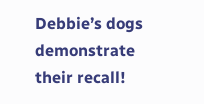Debbie’s dogs demonstrate their recall!